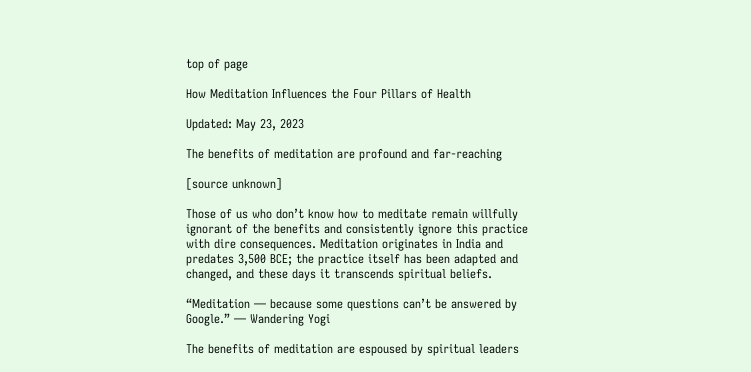top of page

How Meditation Influences the Four Pillars of Health

Updated: May 23, 2023

The benefits of meditation are profound and far-reaching

[source unknown]

Those of us who don’t know how to meditate remain willfully ignorant of the benefits and consistently ignore this practice with dire consequences. Meditation originates in India and predates 3,500 BCE; the practice itself has been adapted and changed, and these days it transcends spiritual beliefs.

“Meditation — because some questions can’t be answered by Google.” — Wandering Yogi

The benefits of meditation are espoused by spiritual leaders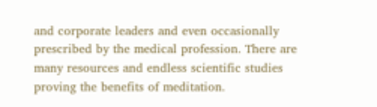and corporate leaders and even occasionally prescribed by the medical profession. There are many resources and endless scientific studies proving the benefits of meditation.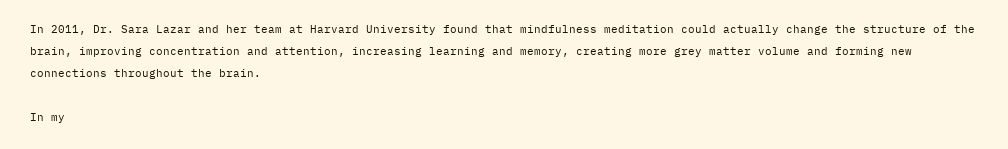In 2011, Dr. Sara Lazar and her team at Harvard University found that mindfulness meditation could actually change the structure of the brain, improving concentration and attention, increasing learning and memory, creating more grey matter volume and forming new connections throughout the brain.

In my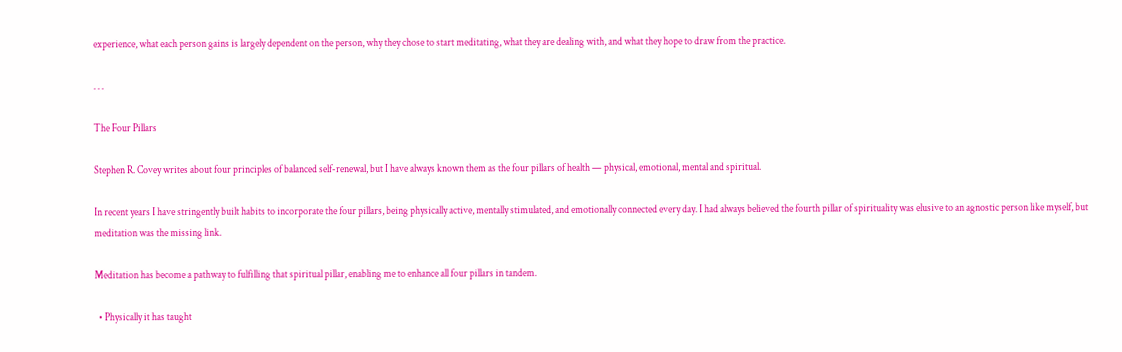experience, what each person gains is largely dependent on the person, why they chose to start meditating, what they are dealing with, and what they hope to draw from the practice.

. . .

The Four Pillars

Stephen R. Covey writes about four principles of balanced self-renewal, but I have always known them as the four pillars of health — physical, emotional, mental and spiritual.

In recent years I have stringently built habits to incorporate the four pillars, being physically active, mentally stimulated, and emotionally connected every day. I had always believed the fourth pillar of spirituality was elusive to an agnostic person like myself, but meditation was the missing link.

Meditation has become a pathway to fulfilling that spiritual pillar, enabling me to enhance all four pillars in tandem.

  • Physically it has taught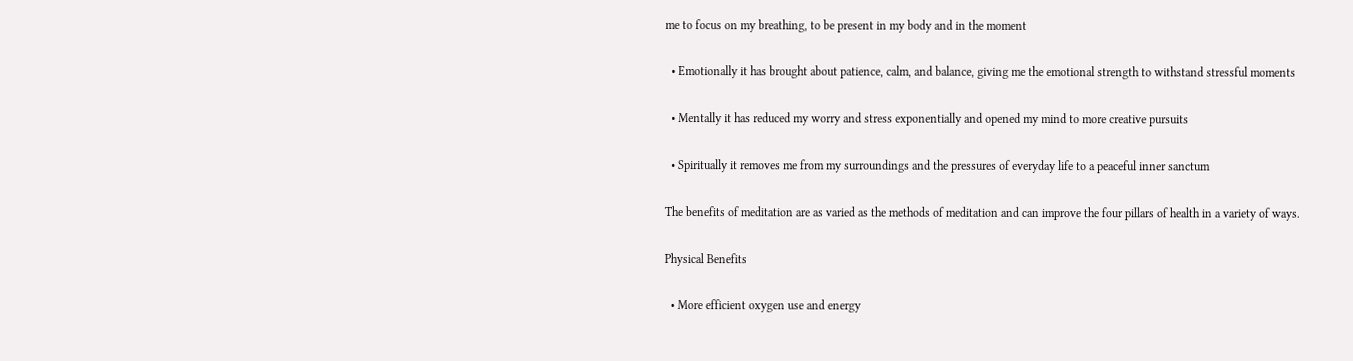me to focus on my breathing, to be present in my body and in the moment

  • Emotionally it has brought about patience, calm, and balance, giving me the emotional strength to withstand stressful moments

  • Mentally it has reduced my worry and stress exponentially and opened my mind to more creative pursuits

  • Spiritually it removes me from my surroundings and the pressures of everyday life to a peaceful inner sanctum

The benefits of meditation are as varied as the methods of meditation and can improve the four pillars of health in a variety of ways.

Physical Benefits

  • More efficient oxygen use and energy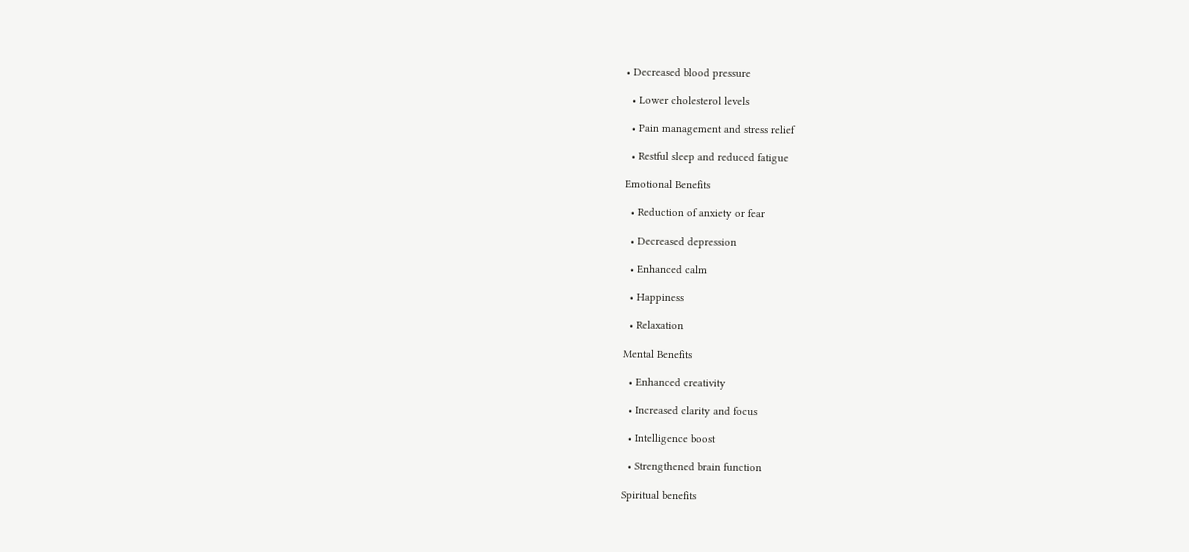• Decreased blood pressure

  • Lower cholesterol levels

  • Pain management and stress relief

  • Restful sleep and reduced fatigue

Emotional Benefits

  • Reduction of anxiety or fear

  • Decreased depression

  • Enhanced calm

  • Happiness

  • Relaxation

Mental Benefits

  • Enhanced creativity

  • Increased clarity and focus

  • Intelligence boost

  • Strengthened brain function

Spiritual benefits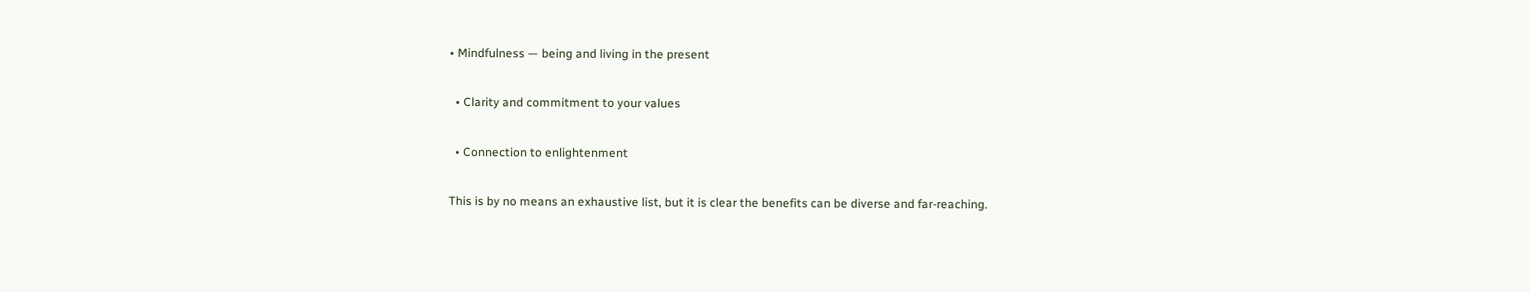• Mindfulness — being and living in the present

  • Clarity and commitment to your values

  • Connection to enlightenment

This is by no means an exhaustive list, but it is clear the benefits can be diverse and far-reaching.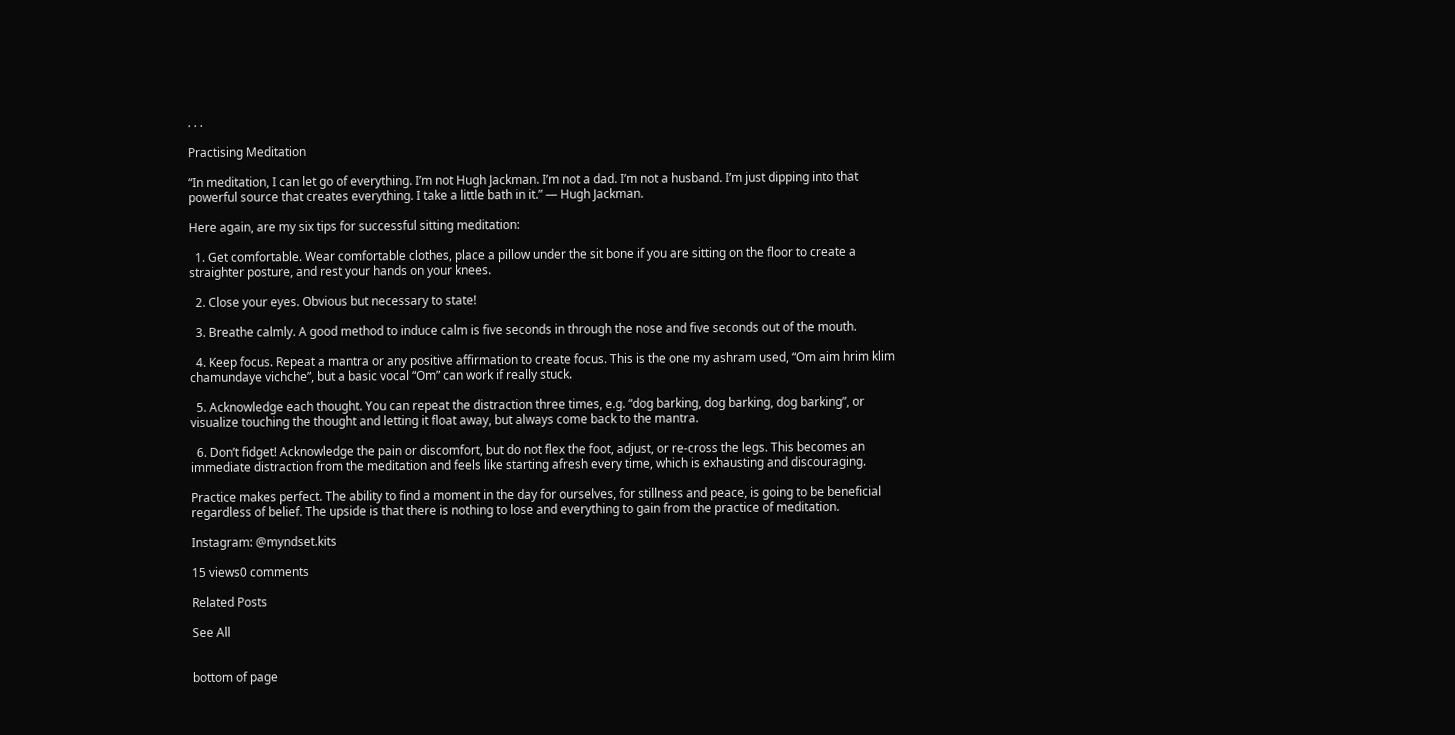. . .

Practising Meditation

“In meditation, I can let go of everything. I’m not Hugh Jackman. I’m not a dad. I’m not a husband. I’m just dipping into that powerful source that creates everything. I take a little bath in it.” — Hugh Jackman.

Here again, are my six tips for successful sitting meditation:

  1. Get comfortable. Wear comfortable clothes, place a pillow under the sit bone if you are sitting on the floor to create a straighter posture, and rest your hands on your knees.

  2. Close your eyes. Obvious but necessary to state!

  3. Breathe calmly. A good method to induce calm is five seconds in through the nose and five seconds out of the mouth.

  4. Keep focus. Repeat a mantra or any positive affirmation to create focus. This is the one my ashram used, “Om aim hrim klim chamundaye vichche”, but a basic vocal “Om” can work if really stuck.

  5. Acknowledge each thought. You can repeat the distraction three times, e.g. “dog barking, dog barking, dog barking”, or visualize touching the thought and letting it float away, but always come back to the mantra.

  6. Don’t fidget! Acknowledge the pain or discomfort, but do not flex the foot, adjust, or re-cross the legs. This becomes an immediate distraction from the meditation and feels like starting afresh every time, which is exhausting and discouraging.

Practice makes perfect. The ability to find a moment in the day for ourselves, for stillness and peace, is going to be beneficial regardless of belief. The upside is that there is nothing to lose and everything to gain from the practice of meditation.

Instagram: @myndset.kits

15 views0 comments

Related Posts

See All


bottom of page